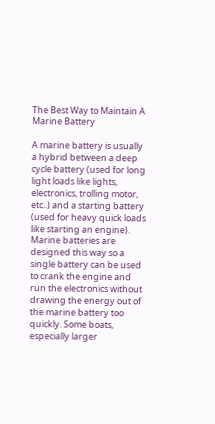The Best Way to Maintain A Marine Battery

A marine battery is usually a hybrid between a deep cycle battery (used for long light loads like lights, electronics, trolling motor, etc..) and a starting battery (used for heavy quick loads like starting an engine). Marine batteries are designed this way so a single battery can be used to crank the engine and run the electronics without drawing the energy out of the marine battery too quickly. Some boats, especially larger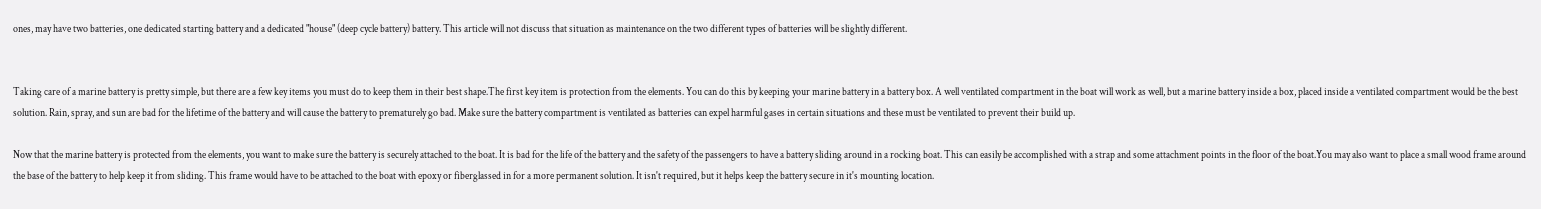ones, may have two batteries, one dedicated starting battery and a dedicated "house" (deep cycle battery) battery. This article will not discuss that situation as maintenance on the two different types of batteries will be slightly different.


Taking care of a marine battery is pretty simple, but there are a few key items you must do to keep them in their best shape.The first key item is protection from the elements. You can do this by keeping your marine battery in a battery box. A well ventilated compartment in the boat will work as well, but a marine battery inside a box, placed inside a ventilated compartment would be the best solution. Rain, spray, and sun are bad for the lifetime of the battery and will cause the battery to prematurely go bad. Make sure the battery compartment is ventilated as batteries can expel harmful gases in certain situations and these must be ventilated to prevent their build up.

Now that the marine battery is protected from the elements, you want to make sure the battery is securely attached to the boat. It is bad for the life of the battery and the safety of the passengers to have a battery sliding around in a rocking boat. This can easily be accomplished with a strap and some attachment points in the floor of the boat.You may also want to place a small wood frame around the base of the battery to help keep it from sliding. This frame would have to be attached to the boat with epoxy or fiberglassed in for a more permanent solution. It isn't required, but it helps keep the battery secure in it's mounting location.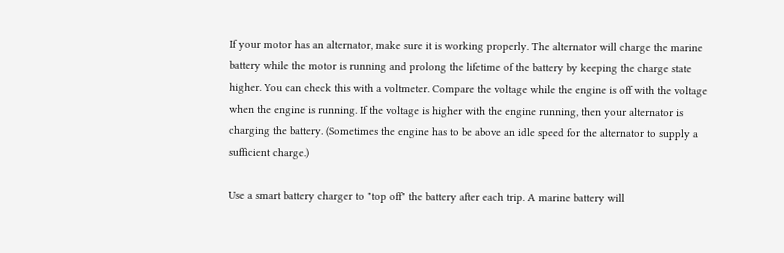If your motor has an alternator, make sure it is working properly. The alternator will charge the marine battery while the motor is running and prolong the lifetime of the battery by keeping the charge state higher. You can check this with a voltmeter. Compare the voltage while the engine is off with the voltage when the engine is running. If the voltage is higher with the engine running, then your alternator is charging the battery. (Sometimes the engine has to be above an idle speed for the alternator to supply a sufficient charge.)

Use a smart battery charger to "top off" the battery after each trip. A marine battery will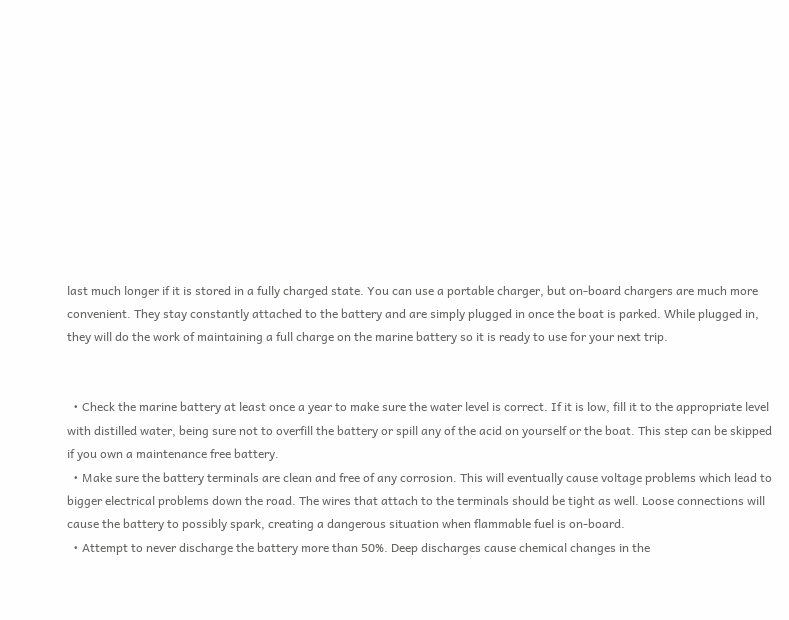last much longer if it is stored in a fully charged state. You can use a portable charger, but on-board chargers are much more convenient. They stay constantly attached to the battery and are simply plugged in once the boat is parked. While plugged in, they will do the work of maintaining a full charge on the marine battery so it is ready to use for your next trip.


  • Check the marine battery at least once a year to make sure the water level is correct. If it is low, fill it to the appropriate level with distilled water, being sure not to overfill the battery or spill any of the acid on yourself or the boat. This step can be skipped if you own a maintenance free battery.
  • Make sure the battery terminals are clean and free of any corrosion. This will eventually cause voltage problems which lead to bigger electrical problems down the road. The wires that attach to the terminals should be tight as well. Loose connections will cause the battery to possibly spark, creating a dangerous situation when flammable fuel is on-board.
  • Attempt to never discharge the battery more than 50%. Deep discharges cause chemical changes in the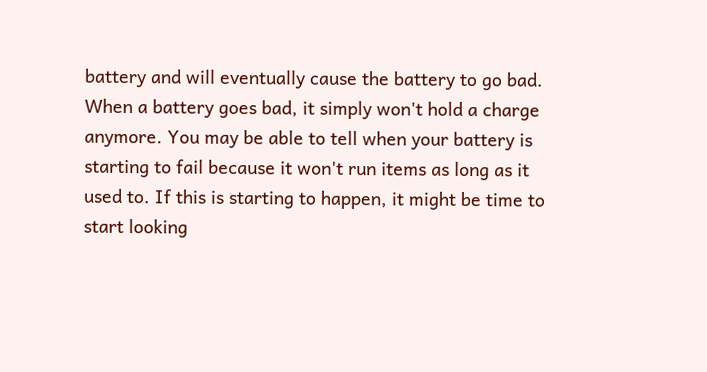battery and will eventually cause the battery to go bad. When a battery goes bad, it simply won't hold a charge anymore. You may be able to tell when your battery is starting to fail because it won't run items as long as it used to. If this is starting to happen, it might be time to start looking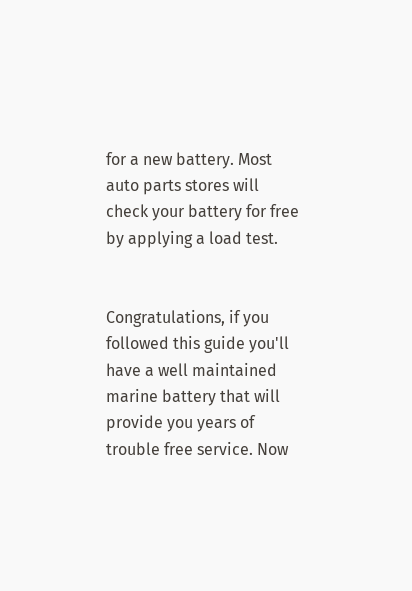for a new battery. Most auto parts stores will check your battery for free by applying a load test.


Congratulations, if you followed this guide you'll have a well maintained marine battery that will provide you years of trouble free service. Now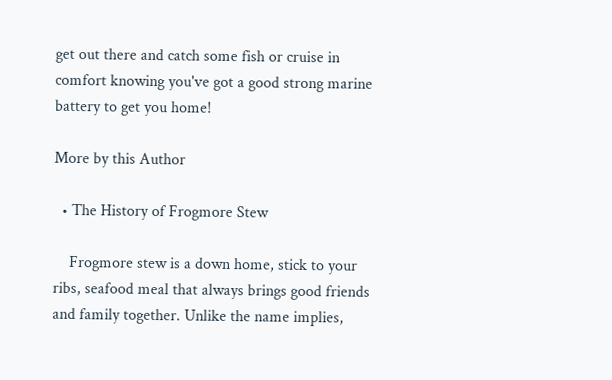get out there and catch some fish or cruise in comfort knowing you've got a good strong marine battery to get you home!

More by this Author

  • The History of Frogmore Stew

    Frogmore stew is a down home, stick to your ribs, seafood meal that always brings good friends and family together. Unlike the name implies,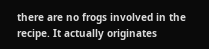there are no frogs involved in the recipe. It actually originates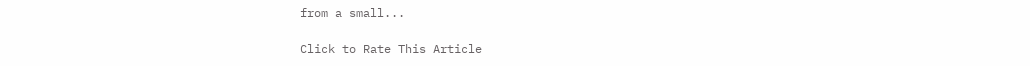from a small...

Click to Rate This Article